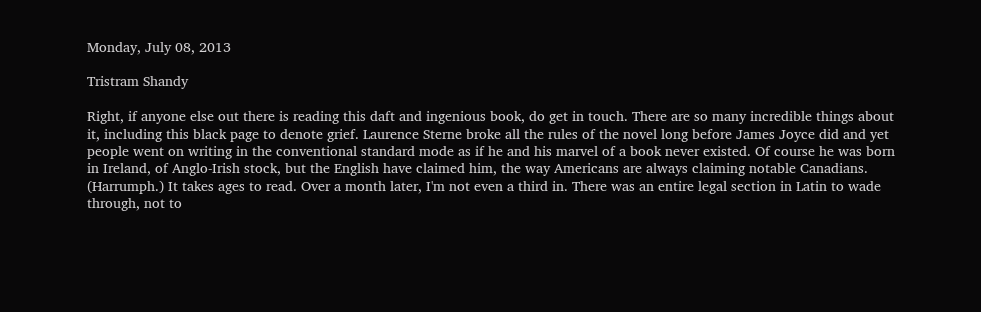Monday, July 08, 2013

Tristram Shandy

Right, if anyone else out there is reading this daft and ingenious book, do get in touch. There are so many incredible things about it, including this black page to denote grief. Laurence Sterne broke all the rules of the novel long before James Joyce did and yet people went on writing in the conventional standard mode as if he and his marvel of a book never existed. Of course he was born in Ireland, of Anglo-Irish stock, but the English have claimed him, the way Americans are always claiming notable Canadians. (Harrumph.) It takes ages to read. Over a month later, I'm not even a third in. There was an entire legal section in Latin to wade through, not to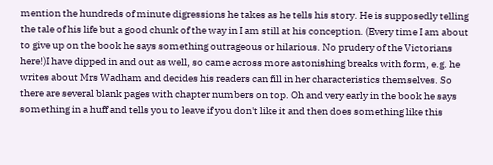mention the hundreds of minute digressions he takes as he tells his story. He is supposedly telling the tale of his life but a good chunk of the way in I am still at his conception. (Every time I am about to give up on the book he says something outrageous or hilarious. No prudery of the Victorians here!)I have dipped in and out as well, so came across more astonishing breaks with form, e.g. he writes about Mrs Wadham and decides his readers can fill in her characteristics themselves. So there are several blank pages with chapter numbers on top. Oh and very early in the book he says something in a huff and tells you to leave if you don't like it and then does something like this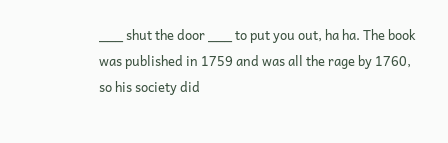___ shut the door ___ to put you out, ha ha. The book was published in 1759 and was all the rage by 1760, so his society did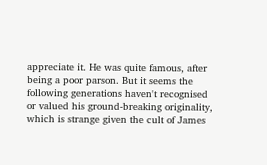appreciate it. He was quite famous, after being a poor parson. But it seems the following generations haven't recognised or valued his ground-breaking originality, which is strange given the cult of James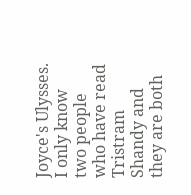Joyce's Ulysses. I only know two people who have read Tristram Shandy and they are both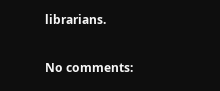librarians.

No comments: